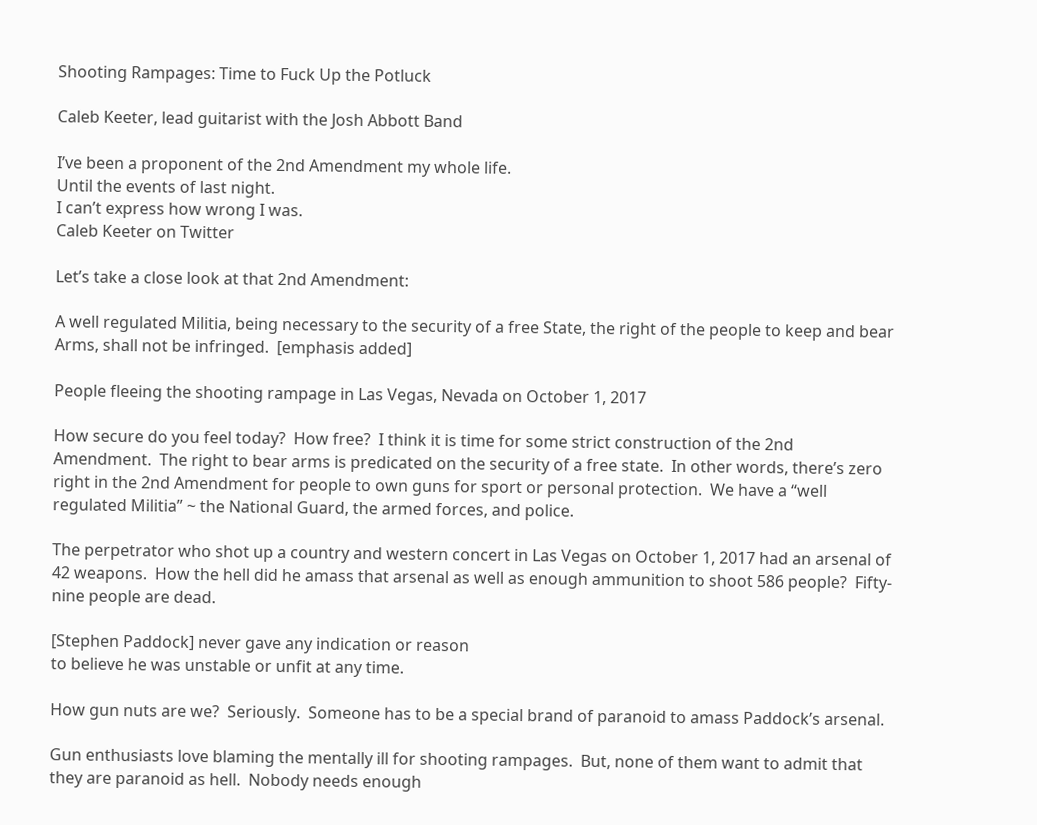Shooting Rampages: Time to Fuck Up the Potluck

Caleb Keeter, lead guitarist with the Josh Abbott Band

I’ve been a proponent of the 2nd Amendment my whole life.
Until the events of last night.
I can’t express how wrong I was.
Caleb Keeter on Twitter

Let’s take a close look at that 2nd Amendment:

A well regulated Militia, being necessary to the security of a free State, the right of the people to keep and bear Arms, shall not be infringed.  [emphasis added]

People fleeing the shooting rampage in Las Vegas, Nevada on October 1, 2017

How secure do you feel today?  How free?  I think it is time for some strict construction of the 2nd Amendment.  The right to bear arms is predicated on the security of a free state.  In other words, there’s zero right in the 2nd Amendment for people to own guns for sport or personal protection.  We have a “well regulated Militia” ~ the National Guard, the armed forces, and police.

The perpetrator who shot up a country and western concert in Las Vegas on October 1, 2017 had an arsenal of 42 weapons.  How the hell did he amass that arsenal as well as enough ammunition to shoot 586 people?  Fifty-nine people are dead.

[Stephen Paddock] never gave any indication or reason
to believe he was unstable or unfit at any time.

How gun nuts are we?  Seriously.  Someone has to be a special brand of paranoid to amass Paddock’s arsenal.

Gun enthusiasts love blaming the mentally ill for shooting rampages.  But, none of them want to admit that they are paranoid as hell.  Nobody needs enough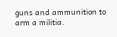guns and ammunition to arm a militia.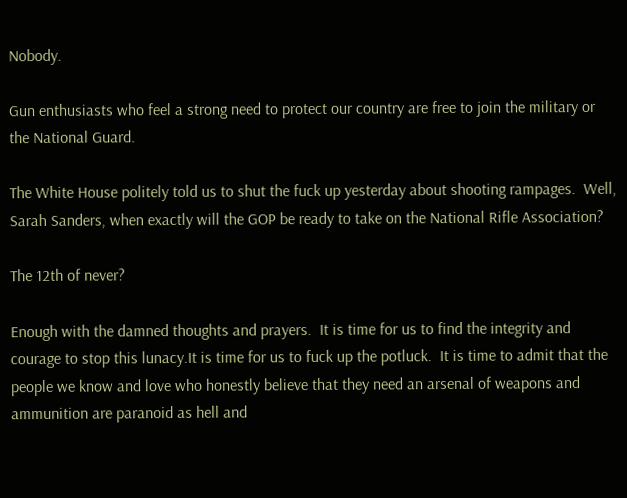Nobody.

Gun enthusiasts who feel a strong need to protect our country are free to join the military or the National Guard.

The White House politely told us to shut the fuck up yesterday about shooting rampages.  Well, Sarah Sanders, when exactly will the GOP be ready to take on the National Rifle Association?

The 12th of never?

Enough with the damned thoughts and prayers.  It is time for us to find the integrity and courage to stop this lunacy.It is time for us to fuck up the potluck.  It is time to admit that the people we know and love who honestly believe that they need an arsenal of weapons and ammunition are paranoid as hell and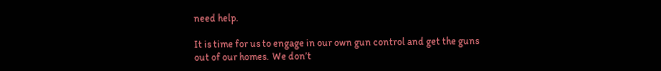need help.

It is time for us to engage in our own gun control and get the guns out of our homes.  We don’t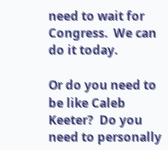need to wait for Congress.  We can do it today.

Or do you need to be like Caleb Keeter?  Do you need to personally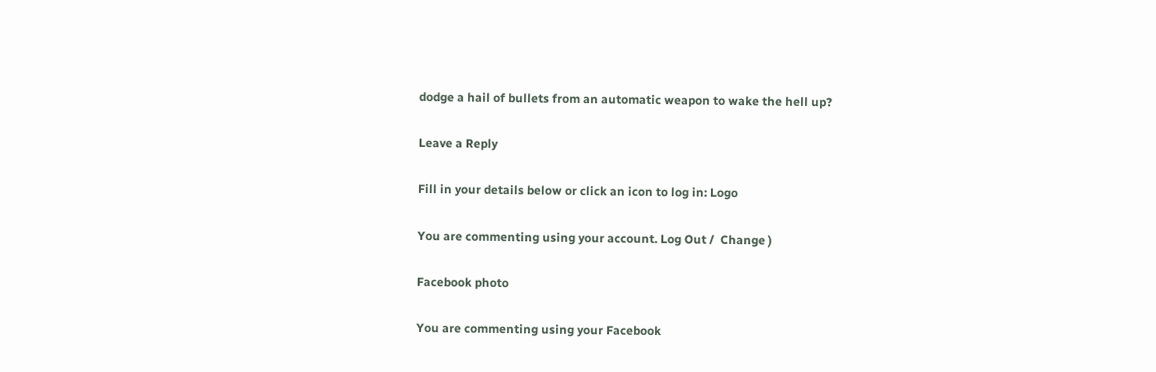dodge a hail of bullets from an automatic weapon to wake the hell up?

Leave a Reply

Fill in your details below or click an icon to log in: Logo

You are commenting using your account. Log Out /  Change )

Facebook photo

You are commenting using your Facebook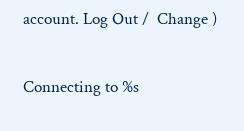account. Log Out /  Change )

Connecting to %s